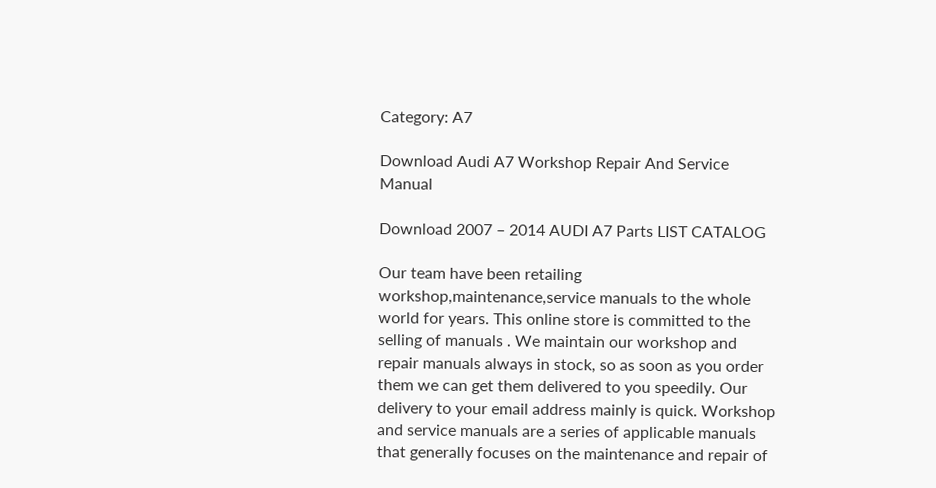Category: A7

Download Audi A7 Workshop Repair And Service Manual

Download 2007 – 2014 AUDI A7 Parts LIST CATALOG

Our team have been retailing workshop,maintenance,service manuals to the whole world for years. This online store is committed to the selling of manuals . We maintain our workshop and repair manuals always in stock, so as soon as you order them we can get them delivered to you speedily. Our delivery to your email address mainly is quick. Workshop and service manuals are a series of applicable manuals that generally focuses on the maintenance and repair of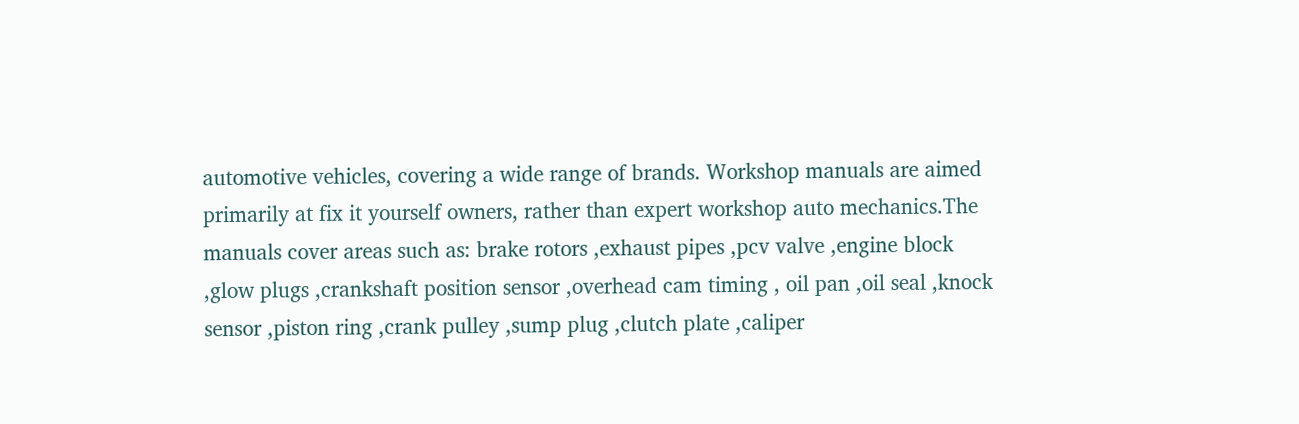automotive vehicles, covering a wide range of brands. Workshop manuals are aimed primarily at fix it yourself owners, rather than expert workshop auto mechanics.The manuals cover areas such as: brake rotors ,exhaust pipes ,pcv valve ,engine block ,glow plugs ,crankshaft position sensor ,overhead cam timing , oil pan ,oil seal ,knock sensor ,piston ring ,crank pulley ,sump plug ,clutch plate ,caliper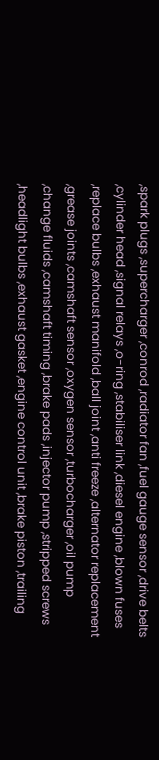,spark plugs ,supercharger ,conrod ,radiator fan ,fuel gauge sensor ,drive belts ,cylinder head ,signal relays ,o-ring ,stabiliser link ,diesel engine ,blown fuses ,replace bulbs ,exhaust manifold ,ball joint ,anti freeze ,alternator replacement ,grease joints ,camshaft sensor ,oxygen sensor ,turbocharger ,oil pump ,change fluids ,camshaft timing ,brake pads ,injector pump ,stripped screws ,headlight bulbs ,exhaust gasket ,engine control unit ,brake piston ,trailing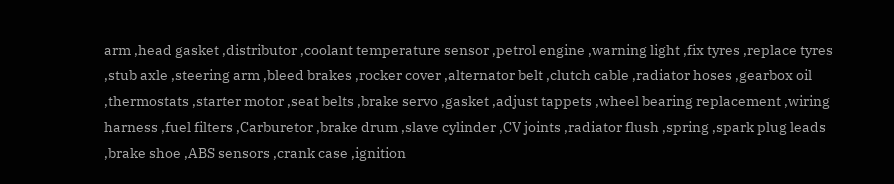arm ,head gasket ,distributor ,coolant temperature sensor ,petrol engine ,warning light ,fix tyres ,replace tyres ,stub axle ,steering arm ,bleed brakes ,rocker cover ,alternator belt ,clutch cable ,radiator hoses ,gearbox oil ,thermostats ,starter motor ,seat belts ,brake servo ,gasket ,adjust tappets ,wheel bearing replacement ,wiring harness ,fuel filters ,Carburetor ,brake drum ,slave cylinder ,CV joints ,radiator flush ,spring ,spark plug leads ,brake shoe ,ABS sensors ,crank case ,ignition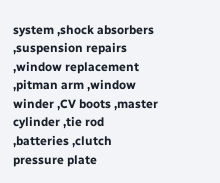system ,shock absorbers ,suspension repairs ,window replacement ,pitman arm ,window winder ,CV boots ,master cylinder ,tie rod ,batteries ,clutch pressure plate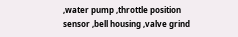,water pump ,throttle position sensor ,bell housing ,valve grind